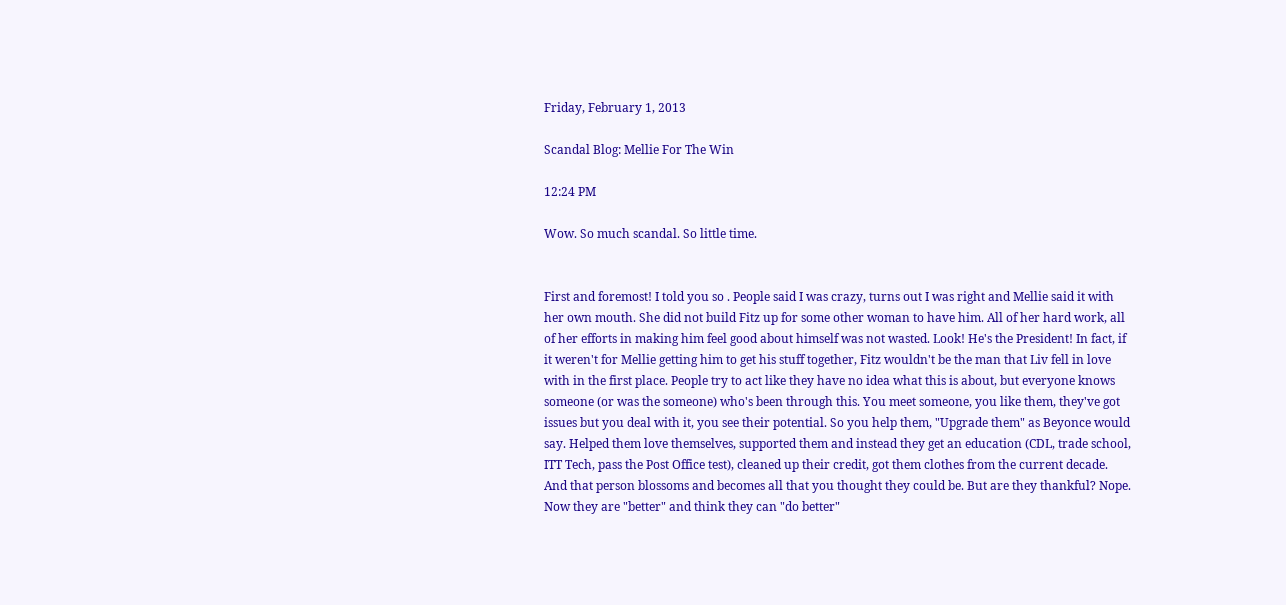Friday, February 1, 2013

Scandal Blog: Mellie For The Win

12:24 PM

Wow. So much scandal. So little time.


First and foremost! I told you so . People said I was crazy, turns out I was right and Mellie said it with her own mouth. She did not build Fitz up for some other woman to have him. All of her hard work, all of her efforts in making him feel good about himself was not wasted. Look! He's the President! In fact, if it weren't for Mellie getting him to get his stuff together, Fitz wouldn't be the man that Liv fell in love with in the first place. People try to act like they have no idea what this is about, but everyone knows someone (or was the someone) who's been through this. You meet someone, you like them, they've got issues but you deal with it, you see their potential. So you help them, "Upgrade them" as Beyonce would say. Helped them love themselves, supported them and instead they get an education (CDL, trade school, ITT Tech, pass the Post Office test), cleaned up their credit, got them clothes from the current decade. And that person blossoms and becomes all that you thought they could be. But are they thankful? Nope. Now they are "better" and think they can "do better"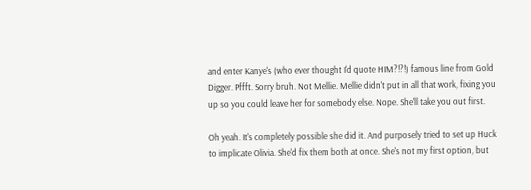and enter Kanye's (who ever thought I'd quote HIM?!?!) famous line from Gold Digger. Pffft. Sorry bruh. Not Mellie. Mellie didn't put in all that work, fixing you up so you could leave her for somebody else. Nope. She'll take you out first.

Oh yeah. It's completely possible she did it. And purposely tried to set up Huck to implicate Olivia. She'd fix them both at once. She's not my first option, but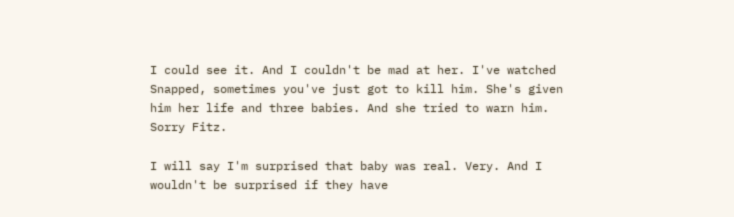I could see it. And I couldn't be mad at her. I've watched Snapped, sometimes you've just got to kill him. She's given him her life and three babies. And she tried to warn him. Sorry Fitz.

I will say I'm surprised that baby was real. Very. And I wouldn't be surprised if they have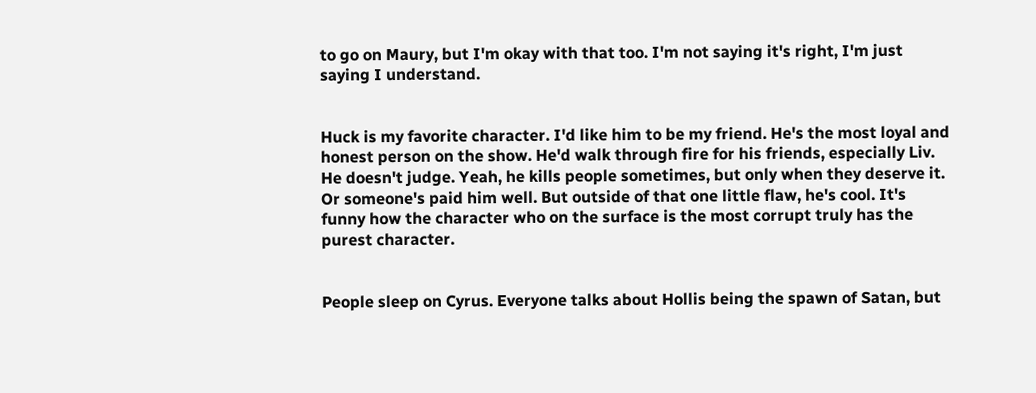to go on Maury, but I'm okay with that too. I'm not saying it's right, I'm just saying I understand.


Huck is my favorite character. I'd like him to be my friend. He's the most loyal and honest person on the show. He'd walk through fire for his friends, especially Liv. He doesn't judge. Yeah, he kills people sometimes, but only when they deserve it. Or someone's paid him well. But outside of that one little flaw, he's cool. It's funny how the character who on the surface is the most corrupt truly has the purest character.


People sleep on Cyrus. Everyone talks about Hollis being the spawn of Satan, but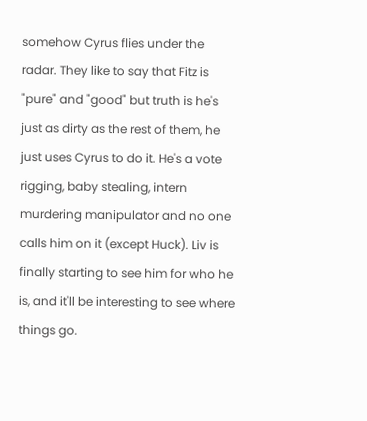somehow Cyrus flies under the radar. They like to say that Fitz is "pure" and "good" but truth is he's just as dirty as the rest of them, he just uses Cyrus to do it. He's a vote rigging, baby stealing, intern murdering manipulator and no one calls him on it (except Huck). Liv is finally starting to see him for who he is, and it'll be interesting to see where things go.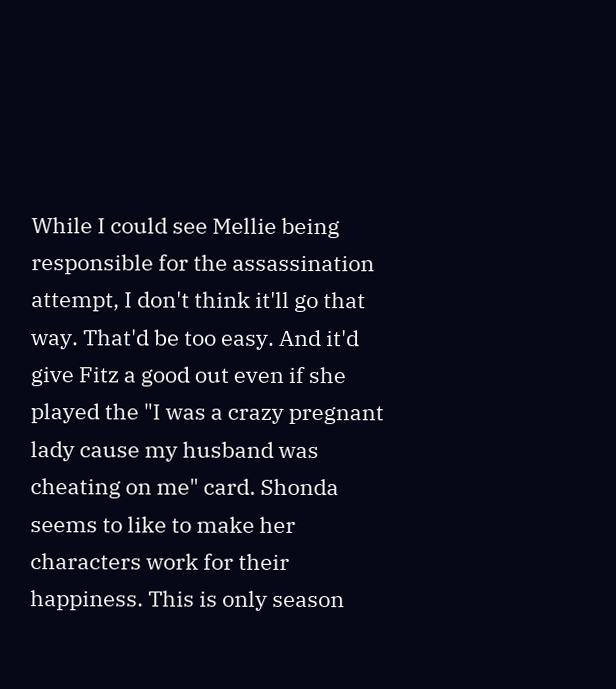While I could see Mellie being responsible for the assassination attempt, I don't think it'll go that way. That'd be too easy. And it'd give Fitz a good out even if she played the "I was a crazy pregnant lady cause my husband was cheating on me" card. Shonda seems to like to make her characters work for their happiness. This is only season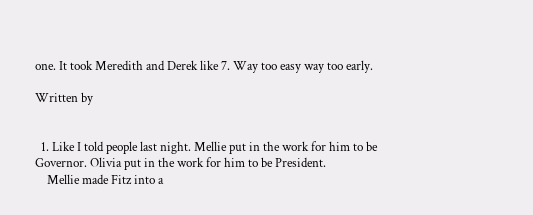one. It took Meredith and Derek like 7. Way too easy way too early.

Written by


  1. Like I told people last night. Mellie put in the work for him to be Governor. Olivia put in the work for him to be President.
    Mellie made Fitz into a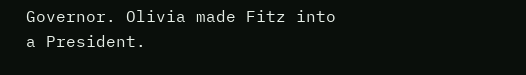Governor. Olivia made Fitz into a President.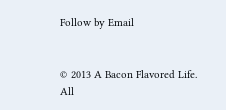Follow by Email


© 2013 A Bacon Flavored Life. All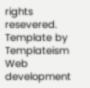rights resevered. Template by Templateism Web development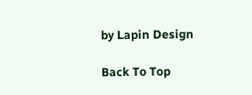by Lapin Design

Back To Top